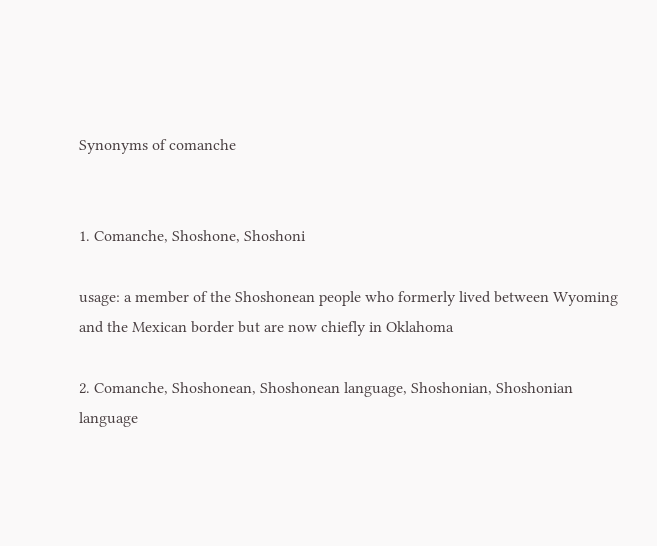Synonyms of comanche


1. Comanche, Shoshone, Shoshoni

usage: a member of the Shoshonean people who formerly lived between Wyoming and the Mexican border but are now chiefly in Oklahoma

2. Comanche, Shoshonean, Shoshonean language, Shoshonian, Shoshonian language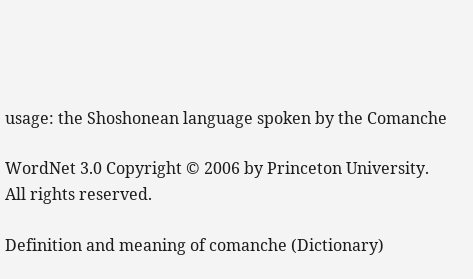usage: the Shoshonean language spoken by the Comanche

WordNet 3.0 Copyright © 2006 by Princeton University.
All rights reserved.

Definition and meaning of comanche (Dictionary)